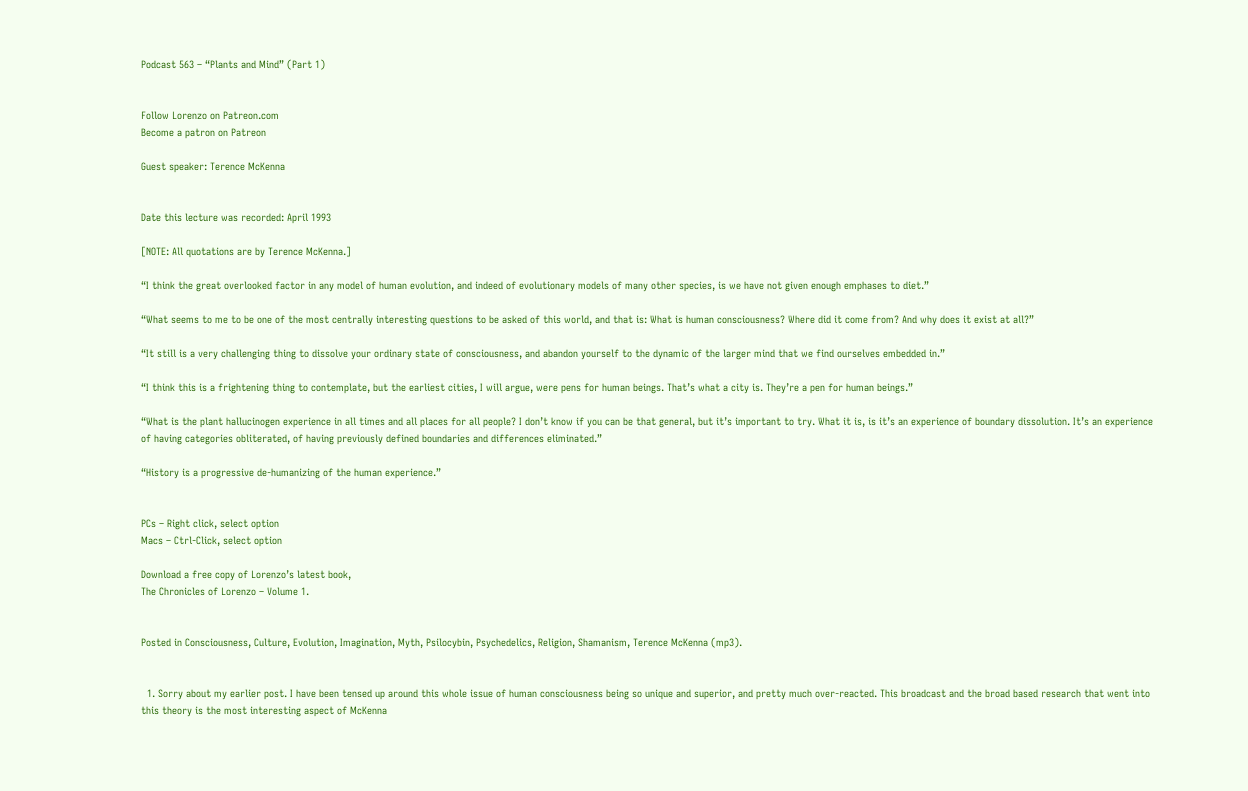Podcast 563 – “Plants and Mind” (Part 1)


Follow Lorenzo on Patreon.com
Become a patron on Patreon

Guest speaker: Terence McKenna


Date this lecture was recorded: April 1993

[NOTE: All quotations are by Terence McKenna.]

“I think the great overlooked factor in any model of human evolution, and indeed of evolutionary models of many other species, is we have not given enough emphases to diet.”

“What seems to me to be one of the most centrally interesting questions to be asked of this world, and that is: What is human consciousness? Where did it come from? And why does it exist at all?”

“It still is a very challenging thing to dissolve your ordinary state of consciousness, and abandon yourself to the dynamic of the larger mind that we find ourselves embedded in.”

“I think this is a frightening thing to contemplate, but the earliest cities, I will argue, were pens for human beings. That’s what a city is. They’re a pen for human beings.”

“What is the plant hallucinogen experience in all times and all places for all people? I don’t know if you can be that general, but it’s important to try. What it is, is it’s an experience of boundary dissolution. It’s an experience of having categories obliterated, of having previously defined boundaries and differences eliminated.”

“History is a progressive de-humanizing of the human experience.”


PCs – Right click, select option
Macs – Ctrl-Click, select option

Download a free copy of Lorenzo’s latest book,
The Chronicles of Lorenzo – Volume 1.


Posted in Consciousness, Culture, Evolution, Imagination, Myth, Psilocybin, Psychedelics, Religion, Shamanism, Terence McKenna (mp3).


  1. Sorry about my earlier post. I have been tensed up around this whole issue of human consciousness being so unique and superior, and pretty much over-reacted. This broadcast and the broad based research that went into this theory is the most interesting aspect of McKenna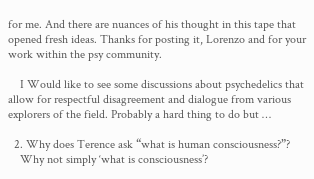for me. And there are nuances of his thought in this tape that opened fresh ideas. Thanks for posting it, Lorenzo and for your work within the psy community.

    I Would like to see some discussions about psychedelics that allow for respectful disagreement and dialogue from various explorers of the field. Probably a hard thing to do but …

  2. Why does Terence ask “what is human consciousness?”?
    Why not simply ‘what is consciousness’?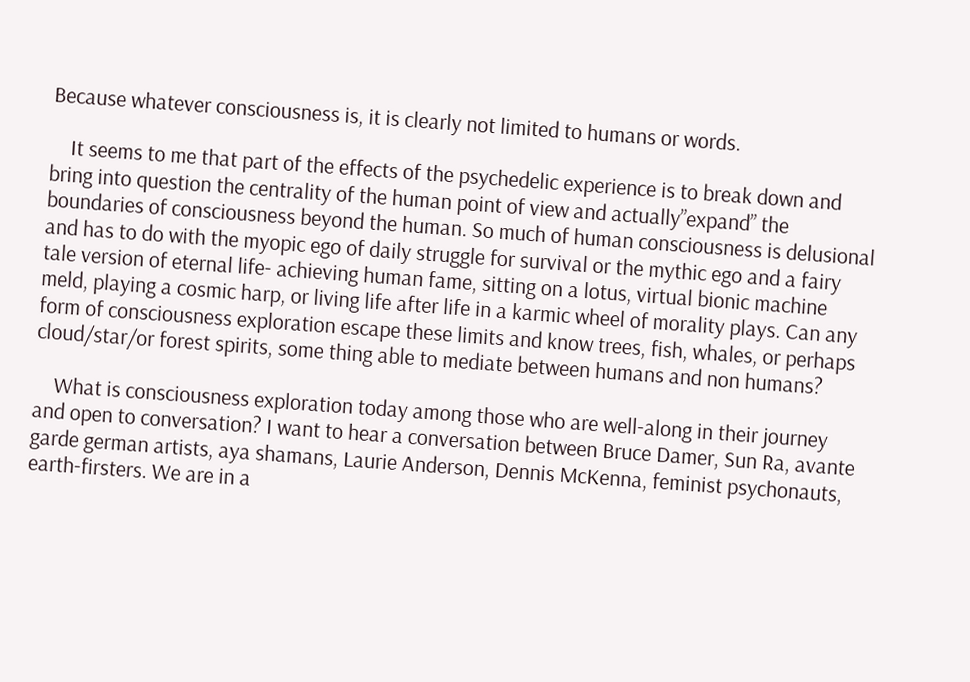Because whatever consciousness is, it is clearly not limited to humans or words.

    It seems to me that part of the effects of the psychedelic experience is to break down and bring into question the centrality of the human point of view and actually”expand” the boundaries of consciousness beyond the human. So much of human consciousness is delusional and has to do with the myopic ego of daily struggle for survival or the mythic ego and a fairy tale version of eternal life- achieving human fame, sitting on a lotus, virtual bionic machine meld, playing a cosmic harp, or living life after life in a karmic wheel of morality plays. Can any form of consciousness exploration escape these limits and know trees, fish, whales, or perhaps cloud/star/or forest spirits, some thing able to mediate between humans and non humans?

    What is consciousness exploration today among those who are well-along in their journey and open to conversation? I want to hear a conversation between Bruce Damer, Sun Ra, avante garde german artists, aya shamans, Laurie Anderson, Dennis McKenna, feminist psychonauts, earth-firsters. We are in a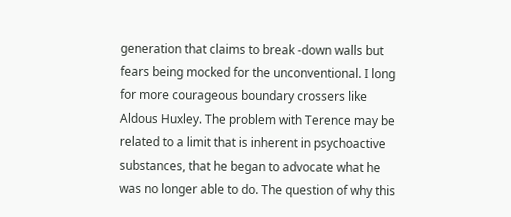generation that claims to break -down walls but fears being mocked for the unconventional. I long for more courageous boundary crossers like Aldous Huxley. The problem with Terence may be related to a limit that is inherent in psychoactive substances, that he began to advocate what he was no longer able to do. The question of why this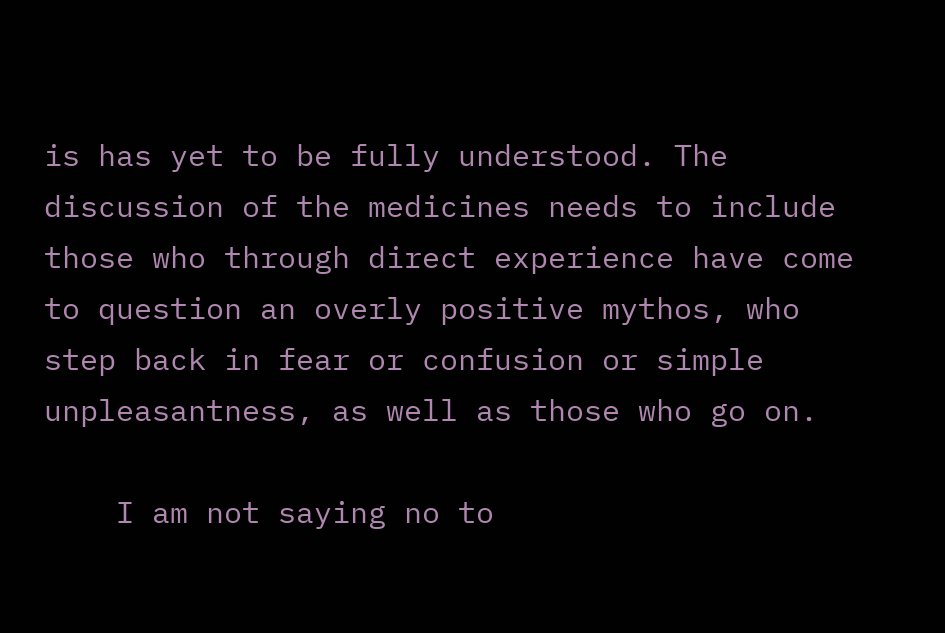is has yet to be fully understood. The discussion of the medicines needs to include those who through direct experience have come to question an overly positive mythos, who step back in fear or confusion or simple unpleasantness, as well as those who go on.

    I am not saying no to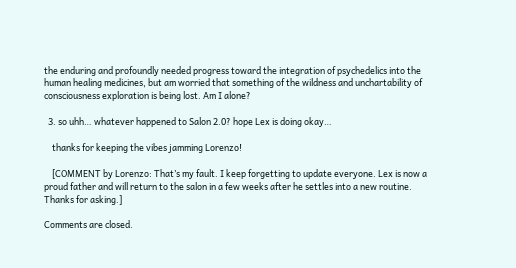the enduring and profoundly needed progress toward the integration of psychedelics into the human healing medicines, but am worried that something of the wildness and unchartability of consciousness exploration is being lost. Am I alone?

  3. so uhh… whatever happened to Salon 2.0? hope Lex is doing okay…

    thanks for keeping the vibes jamming Lorenzo!

    [COMMENT by Lorenzo: That’s my fault. I keep forgetting to update everyone. Lex is now a proud father and will return to the salon in a few weeks after he settles into a new routine. Thanks for asking.]

Comments are closed.